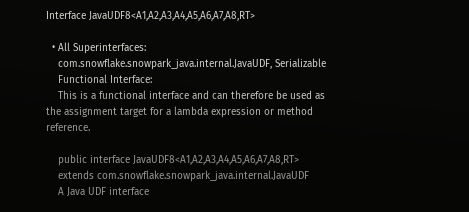Interface JavaUDF8<A1,A2,A3,A4,A5,A6,A7,A8,RT>

  • All Superinterfaces:
    com.snowflake.snowpark_java.internal.JavaUDF, Serializable
    Functional Interface:
    This is a functional interface and can therefore be used as the assignment target for a lambda expression or method reference.

    public interface JavaUDF8<A1,A2,A3,A4,A5,A6,A7,A8,RT>
    extends com.snowflake.snowpark_java.internal.JavaUDF
    A Java UDF interface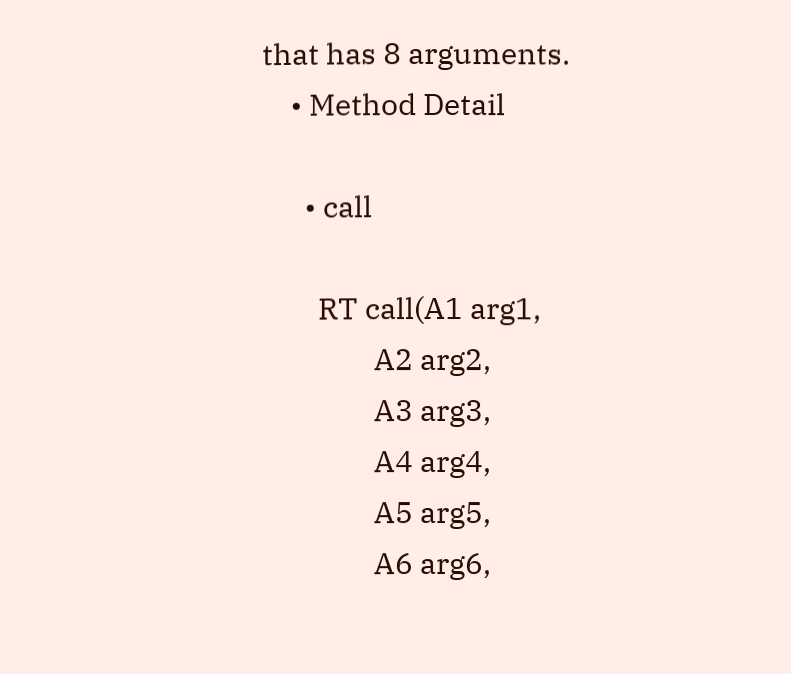that has 8 arguments.
    • Method Detail

      • call

        RT call(A1 arg1,
                A2 arg2,
                A3 arg3,
                A4 arg4,
                A5 arg5,
                A6 arg6,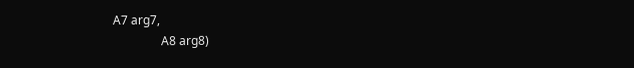A7 arg7,
                A8 arg8)